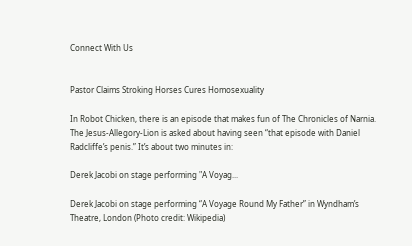Connect With Us


Pastor Claims Stroking Horses Cures Homosexuality

In Robot Chicken, there is an episode that makes fun of The Chronicles of Narnia. The Jesus-Allegory-Lion is asked about having seen “that episode with Daniel Radcliffe’s penis.” It’s about two minutes in:

Derek Jacobi on stage performing "A Voyag...

Derek Jacobi on stage performing “A Voyage Round My Father” in Wyndham’s Theatre, London (Photo credit: Wikipedia)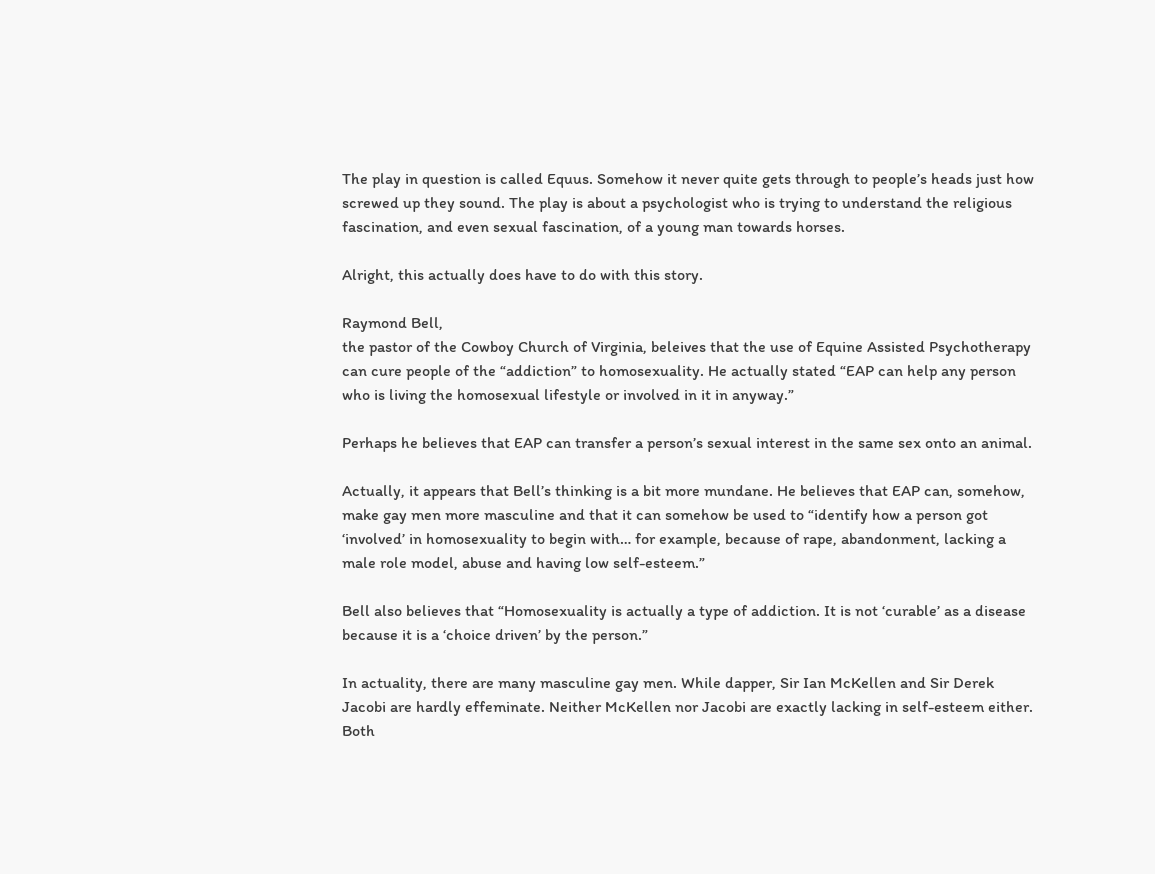The play in question is called Equus. Somehow it never quite gets through to people’s heads just how screwed up they sound. The play is about a psychologist who is trying to understand the religious fascination, and even sexual fascination, of a young man towards horses.

Alright, this actually does have to do with this story.

Raymond Bell,
the pastor of the Cowboy Church of Virginia, beleives that the use of Equine Assisted Psychotherapy can cure people of the “addiction” to homosexuality. He actually stated “EAP can help any person who is living the homosexual lifestyle or involved in it in anyway.”

Perhaps he believes that EAP can transfer a person’s sexual interest in the same sex onto an animal.

Actually, it appears that Bell’s thinking is a bit more mundane. He believes that EAP can, somehow, make gay men more masculine and that it can somehow be used to “identify how a person got ‘involved’ in homosexuality to begin with… for example, because of rape, abandonment, lacking a male role model, abuse and having low self-esteem.”

Bell also believes that “Homosexuality is actually a type of addiction. It is not ‘curable’ as a disease because it is a ‘choice driven’ by the person.”

In actuality, there are many masculine gay men. While dapper, Sir Ian McKellen and Sir Derek Jacobi are hardly effeminate. Neither McKellen nor Jacobi are exactly lacking in self-esteem either. Both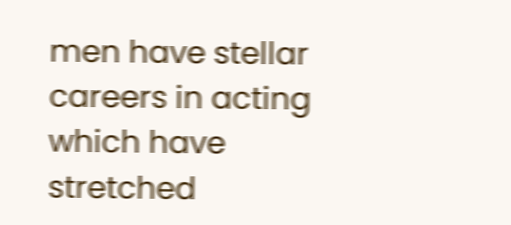men have stellar careers in acting which have stretched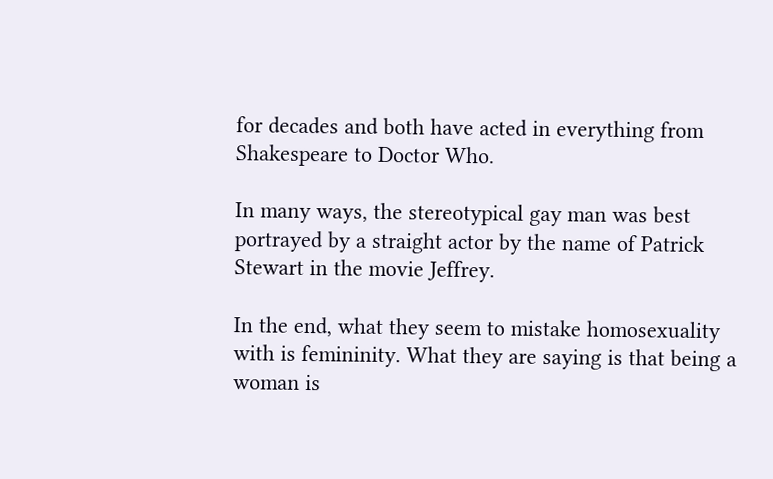for decades and both have acted in everything from Shakespeare to Doctor Who.

In many ways, the stereotypical gay man was best portrayed by a straight actor by the name of Patrick Stewart in the movie Jeffrey.

In the end, what they seem to mistake homosexuality with is femininity. What they are saying is that being a woman is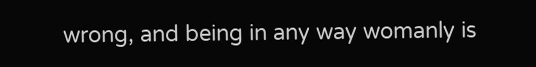wrong, and being in any way womanly is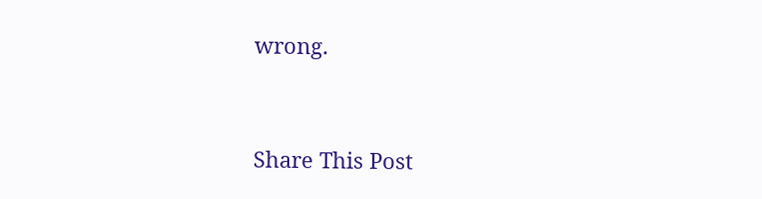wrong.



Share This Post